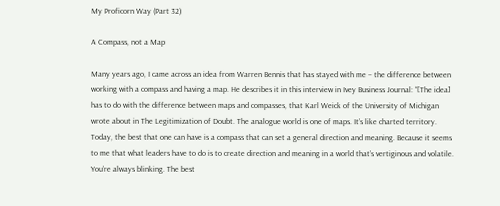My Proficorn Way (Part 32)

A Compass, not a Map

Many years ago, I came across an idea from Warren Bennis that has stayed with me – the difference between working with a compass and having a map. He describes it in this interview in Ivey Business Journal: “[The idea] has to do with the difference between maps and compasses, that Karl Weick of the University of Michigan wrote about in The Legitimization of Doubt. The analogue world is one of maps. It’s like charted territory. Today, the best that one can have is a compass that can set a general direction and meaning. Because it seems to me that what leaders have to do is to create direction and meaning in a world that’s vertiginous and volatile. You’re always blinking. The best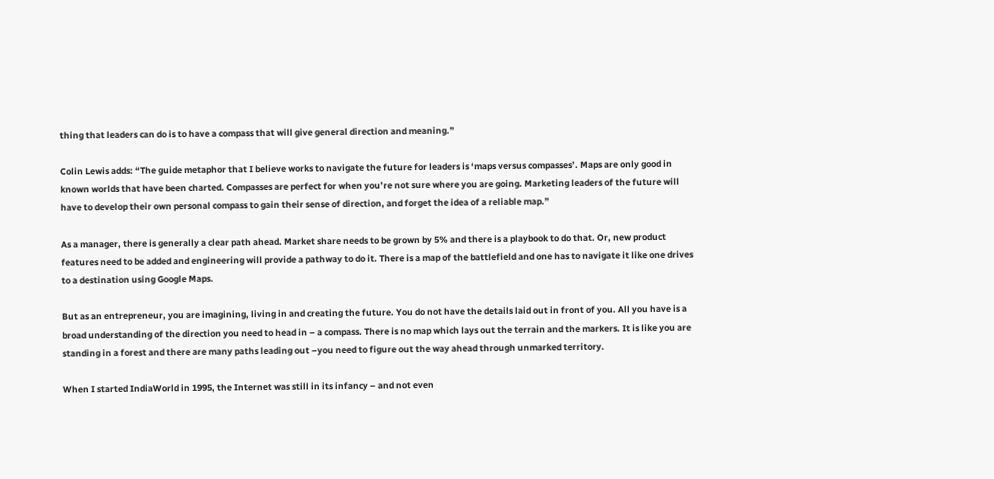thing that leaders can do is to have a compass that will give general direction and meaning.”

Colin Lewis adds: “The guide metaphor that I believe works to navigate the future for leaders is ‘maps versus compasses’. Maps are only good in known worlds that have been charted. Compasses are perfect for when you’re not sure where you are going. Marketing leaders of the future will have to develop their own personal compass to gain their sense of direction, and forget the idea of a reliable map.”

As a manager, there is generally a clear path ahead. Market share needs to be grown by 5% and there is a playbook to do that. Or, new product features need to be added and engineering will provide a pathway to do it. There is a map of the battlefield and one has to navigate it like one drives to a destination using Google Maps.

But as an entrepreneur, you are imagining, living in and creating the future. You do not have the details laid out in front of you. All you have is a broad understanding of the direction you need to head in – a compass. There is no map which lays out the terrain and the markers. It is like you are standing in a forest and there are many paths leading out –you need to figure out the way ahead through unmarked territory.

When I started IndiaWorld in 1995, the Internet was still in its infancy – and not even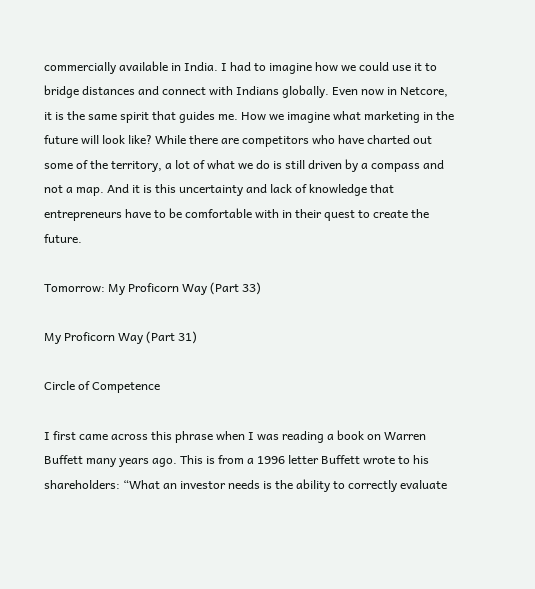commercially available in India. I had to imagine how we could use it to bridge distances and connect with Indians globally. Even now in Netcore, it is the same spirit that guides me. How we imagine what marketing in the future will look like? While there are competitors who have charted out some of the territory, a lot of what we do is still driven by a compass and not a map. And it is this uncertainty and lack of knowledge that entrepreneurs have to be comfortable with in their quest to create the future.

Tomorrow: My Proficorn Way (Part 33)

My Proficorn Way (Part 31)

Circle of Competence

I first came across this phrase when I was reading a book on Warren Buffett many years ago. This is from a 1996 letter Buffett wrote to his shareholders: “What an investor needs is the ability to correctly evaluate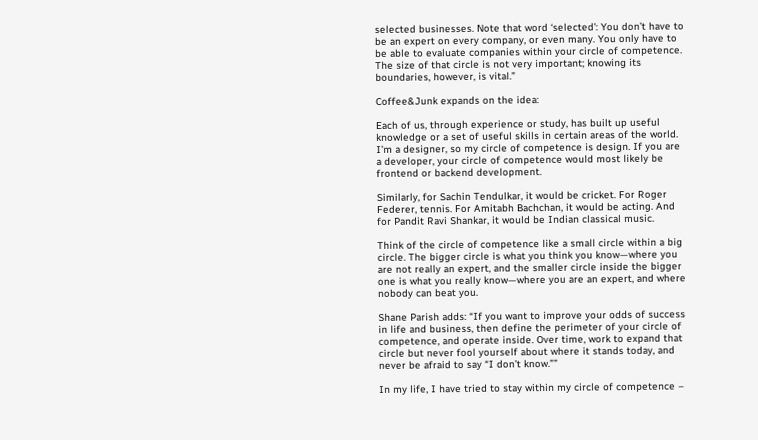selected businesses. Note that word ‘selected’: You don’t have to be an expert on every company, or even many. You only have to be able to evaluate companies within your circle of competence. The size of that circle is not very important; knowing its boundaries, however, is vital.”

Coffee&Junk expands on the idea:

Each of us, through experience or study, has built up useful knowledge or a set of useful skills in certain areas of the world. I’m a designer, so my circle of competence is design. If you are a developer, your circle of competence would most likely be frontend or backend development.

Similarly, for Sachin Tendulkar, it would be cricket. For Roger Federer, tennis. For Amitabh Bachchan, it would be acting. And for Pandit Ravi Shankar, it would be Indian classical music.

Think of the circle of competence like a small circle within a big circle. The bigger circle is what you think you know—where you are not really an expert, and the smaller circle inside the bigger one is what you really know—where you are an expert, and where nobody can beat you.

Shane Parish adds: “If you want to improve your odds of success in life and business, then define the perimeter of your circle of competence, and operate inside. Over time, work to expand that circle but never fool yourself about where it stands today, and never be afraid to say “I don’t know.””

In my life, I have tried to stay within my circle of competence –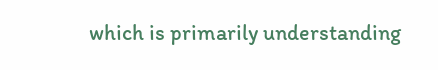which is primarily understanding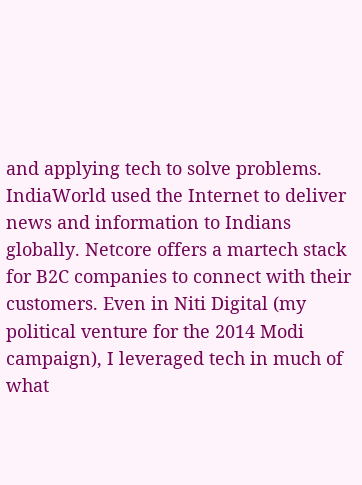and applying tech to solve problems. IndiaWorld used the Internet to deliver news and information to Indians globally. Netcore offers a martech stack for B2C companies to connect with their customers. Even in Niti Digital (my political venture for the 2014 Modi campaign), I leveraged tech in much of what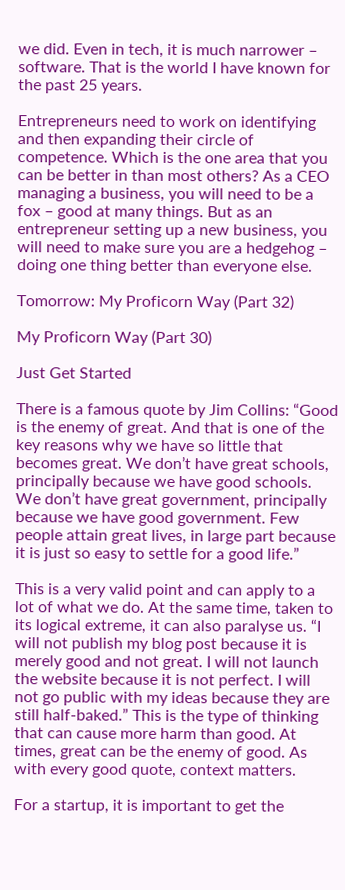we did. Even in tech, it is much narrower – software. That is the world I have known for the past 25 years.

Entrepreneurs need to work on identifying and then expanding their circle of competence. Which is the one area that you can be better in than most others? As a CEO managing a business, you will need to be a fox – good at many things. But as an entrepreneur setting up a new business, you will need to make sure you are a hedgehog – doing one thing better than everyone else.

Tomorrow: My Proficorn Way (Part 32)

My Proficorn Way (Part 30)

Just Get Started

There is a famous quote by Jim Collins: “Good is the enemy of great. And that is one of the key reasons why we have so little that becomes great. We don’t have great schools, principally because we have good schools. We don’t have great government, principally because we have good government. Few people attain great lives, in large part because it is just so easy to settle for a good life.”

This is a very valid point and can apply to a lot of what we do. At the same time, taken to its logical extreme, it can also paralyse us. “I will not publish my blog post because it is merely good and not great. I will not launch the website because it is not perfect. I will not go public with my ideas because they are still half-baked.” This is the type of thinking that can cause more harm than good. At times, great can be the enemy of good. As with every good quote, context matters.

For a startup, it is important to get the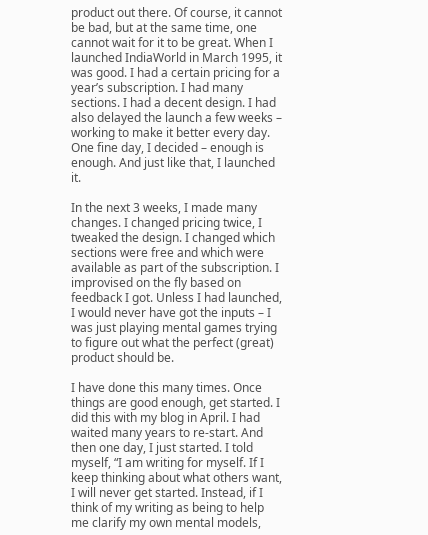product out there. Of course, it cannot be bad, but at the same time, one cannot wait for it to be great. When I launched IndiaWorld in March 1995, it was good. I had a certain pricing for a year’s subscription. I had many sections. I had a decent design. I had also delayed the launch a few weeks – working to make it better every day. One fine day, I decided – enough is enough. And just like that, I launched it.

In the next 3 weeks, I made many changes. I changed pricing twice, I tweaked the design. I changed which sections were free and which were available as part of the subscription. I improvised on the fly based on feedback I got. Unless I had launched, I would never have got the inputs – I was just playing mental games trying to figure out what the perfect (great) product should be.

I have done this many times. Once things are good enough, get started. I did this with my blog in April. I had waited many years to re-start. And then one day, I just started. I told myself, “I am writing for myself. If I keep thinking about what others want, I will never get started. Instead, if I think of my writing as being to help me clarify my own mental models,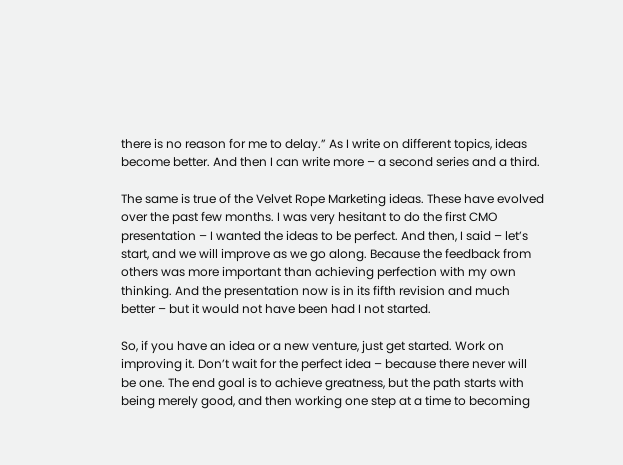there is no reason for me to delay.” As I write on different topics, ideas become better. And then I can write more – a second series and a third.

The same is true of the Velvet Rope Marketing ideas. These have evolved over the past few months. I was very hesitant to do the first CMO presentation – I wanted the ideas to be perfect. And then, I said – let’s start, and we will improve as we go along. Because the feedback from others was more important than achieving perfection with my own thinking. And the presentation now is in its fifth revision and much better – but it would not have been had I not started.

So, if you have an idea or a new venture, just get started. Work on improving it. Don’t wait for the perfect idea – because there never will be one. The end goal is to achieve greatness, but the path starts with being merely good, and then working one step at a time to becoming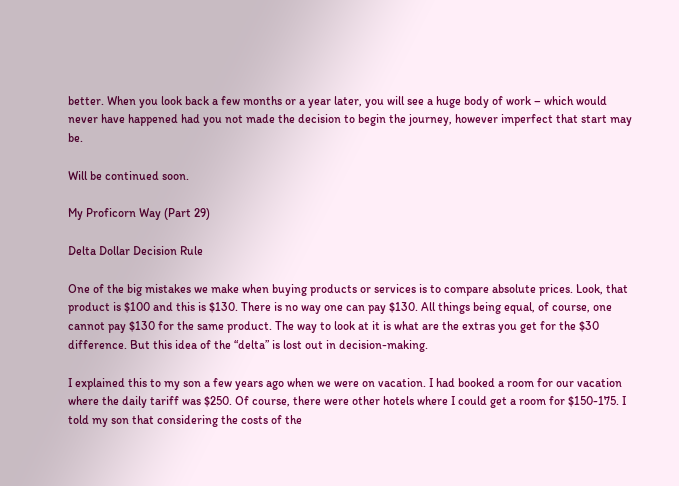better. When you look back a few months or a year later, you will see a huge body of work – which would never have happened had you not made the decision to begin the journey, however imperfect that start may be.

Will be continued soon.

My Proficorn Way (Part 29)

Delta Dollar Decision Rule

One of the big mistakes we make when buying products or services is to compare absolute prices. Look, that product is $100 and this is $130. There is no way one can pay $130. All things being equal, of course, one cannot pay $130 for the same product. The way to look at it is what are the extras you get for the $30 difference. But this idea of the “delta” is lost out in decision-making.

I explained this to my son a few years ago when we were on vacation. I had booked a room for our vacation where the daily tariff was $250. Of course, there were other hotels where I could get a room for $150-175. I told my son that considering the costs of the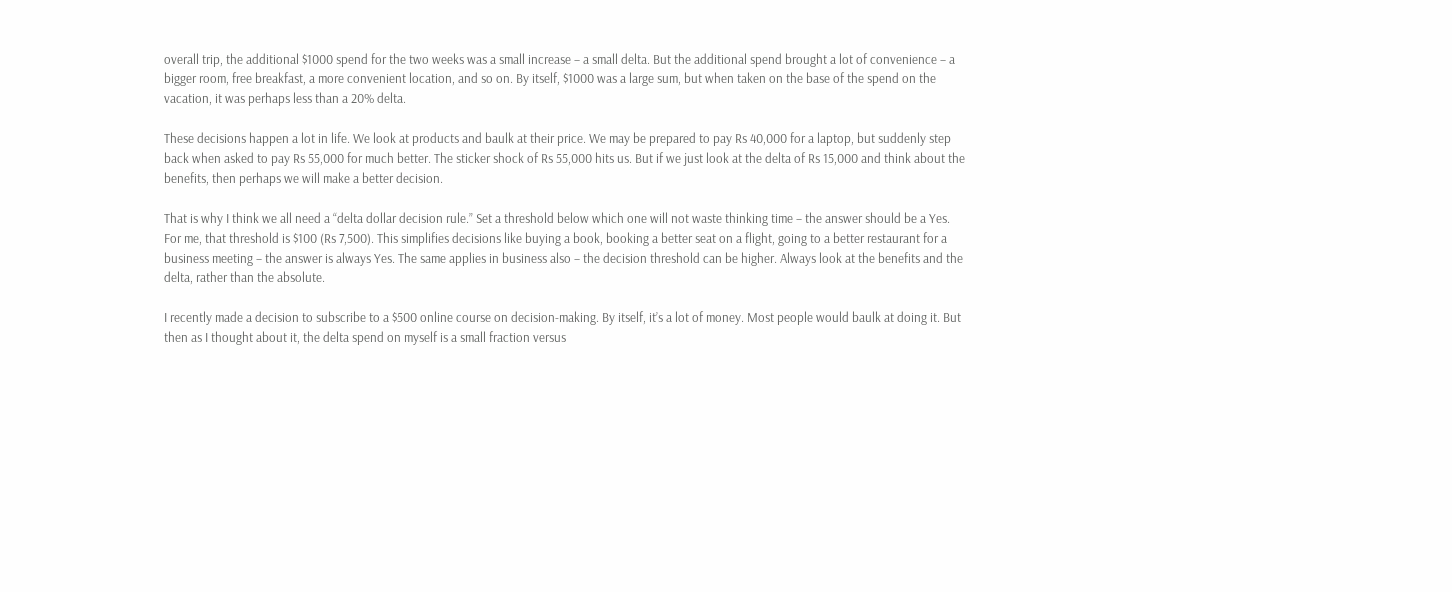overall trip, the additional $1000 spend for the two weeks was a small increase – a small delta. But the additional spend brought a lot of convenience – a bigger room, free breakfast, a more convenient location, and so on. By itself, $1000 was a large sum, but when taken on the base of the spend on the vacation, it was perhaps less than a 20% delta.

These decisions happen a lot in life. We look at products and baulk at their price. We may be prepared to pay Rs 40,000 for a laptop, but suddenly step back when asked to pay Rs 55,000 for much better. The sticker shock of Rs 55,000 hits us. But if we just look at the delta of Rs 15,000 and think about the benefits, then perhaps we will make a better decision.

That is why I think we all need a “delta dollar decision rule.” Set a threshold below which one will not waste thinking time – the answer should be a Yes. For me, that threshold is $100 (Rs 7,500). This simplifies decisions like buying a book, booking a better seat on a flight, going to a better restaurant for a business meeting – the answer is always Yes. The same applies in business also – the decision threshold can be higher. Always look at the benefits and the delta, rather than the absolute.

I recently made a decision to subscribe to a $500 online course on decision-making. By itself, it’s a lot of money. Most people would baulk at doing it. But then as I thought about it, the delta spend on myself is a small fraction versus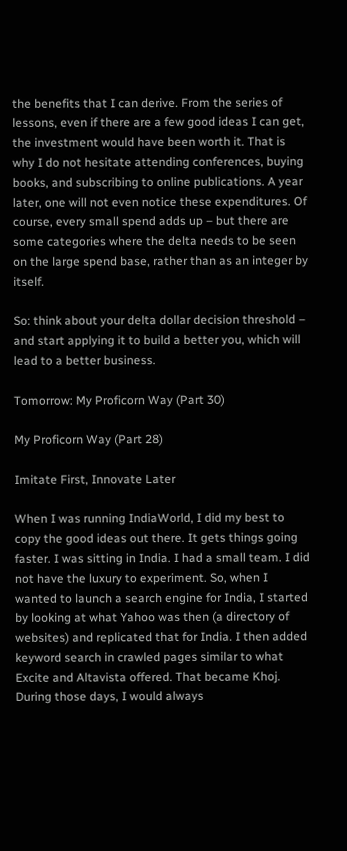the benefits that I can derive. From the series of lessons, even if there are a few good ideas I can get, the investment would have been worth it. That is why I do not hesitate attending conferences, buying books, and subscribing to online publications. A year later, one will not even notice these expenditures. Of course, every small spend adds up – but there are some categories where the delta needs to be seen on the large spend base, rather than as an integer by itself.

So: think about your delta dollar decision threshold – and start applying it to build a better you, which will lead to a better business.

Tomorrow: My Proficorn Way (Part 30)

My Proficorn Way (Part 28)

Imitate First, Innovate Later

When I was running IndiaWorld, I did my best to copy the good ideas out there. It gets things going faster. I was sitting in India. I had a small team. I did not have the luxury to experiment. So, when I wanted to launch a search engine for India, I started by looking at what Yahoo was then (a directory of websites) and replicated that for India. I then added keyword search in crawled pages similar to what Excite and Altavista offered. That became Khoj. During those days, I would always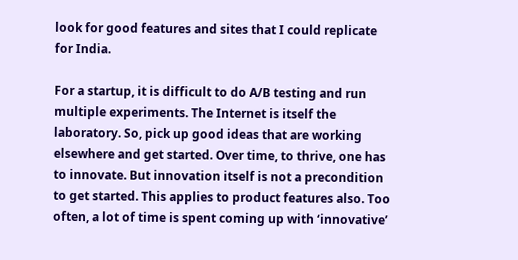look for good features and sites that I could replicate for India.

For a startup, it is difficult to do A/B testing and run multiple experiments. The Internet is itself the laboratory. So, pick up good ideas that are working elsewhere and get started. Over time, to thrive, one has to innovate. But innovation itself is not a precondition to get started. This applies to product features also. Too often, a lot of time is spent coming up with ‘innovative’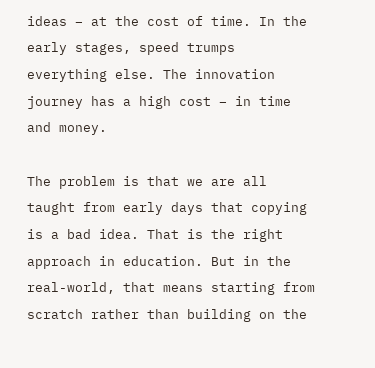ideas – at the cost of time. In the early stages, speed trumps everything else. The innovation journey has a high cost – in time and money.

The problem is that we are all taught from early days that copying is a bad idea. That is the right approach in education. But in the real-world, that means starting from scratch rather than building on the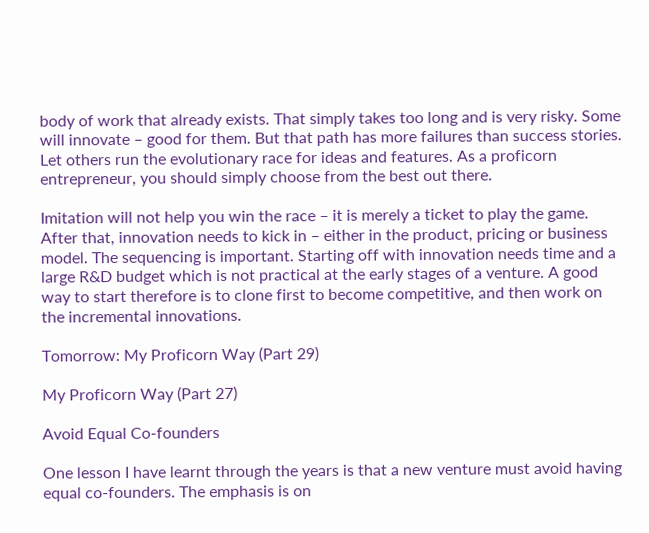body of work that already exists. That simply takes too long and is very risky. Some will innovate – good for them. But that path has more failures than success stories. Let others run the evolutionary race for ideas and features. As a proficorn entrepreneur, you should simply choose from the best out there.

Imitation will not help you win the race – it is merely a ticket to play the game. After that, innovation needs to kick in – either in the product, pricing or business model. The sequencing is important. Starting off with innovation needs time and a large R&D budget which is not practical at the early stages of a venture. A good way to start therefore is to clone first to become competitive, and then work on the incremental innovations.

Tomorrow: My Proficorn Way (Part 29)

My Proficorn Way (Part 27)

Avoid Equal Co-founders

One lesson I have learnt through the years is that a new venture must avoid having equal co-founders. The emphasis is on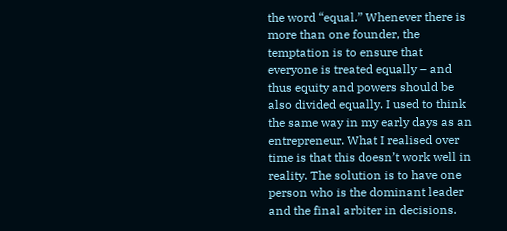the word “equal.” Whenever there is more than one founder, the temptation is to ensure that everyone is treated equally – and thus equity and powers should be also divided equally. I used to think the same way in my early days as an entrepreneur. What I realised over time is that this doesn’t work well in reality. The solution is to have one person who is the dominant leader and the final arbiter in decisions.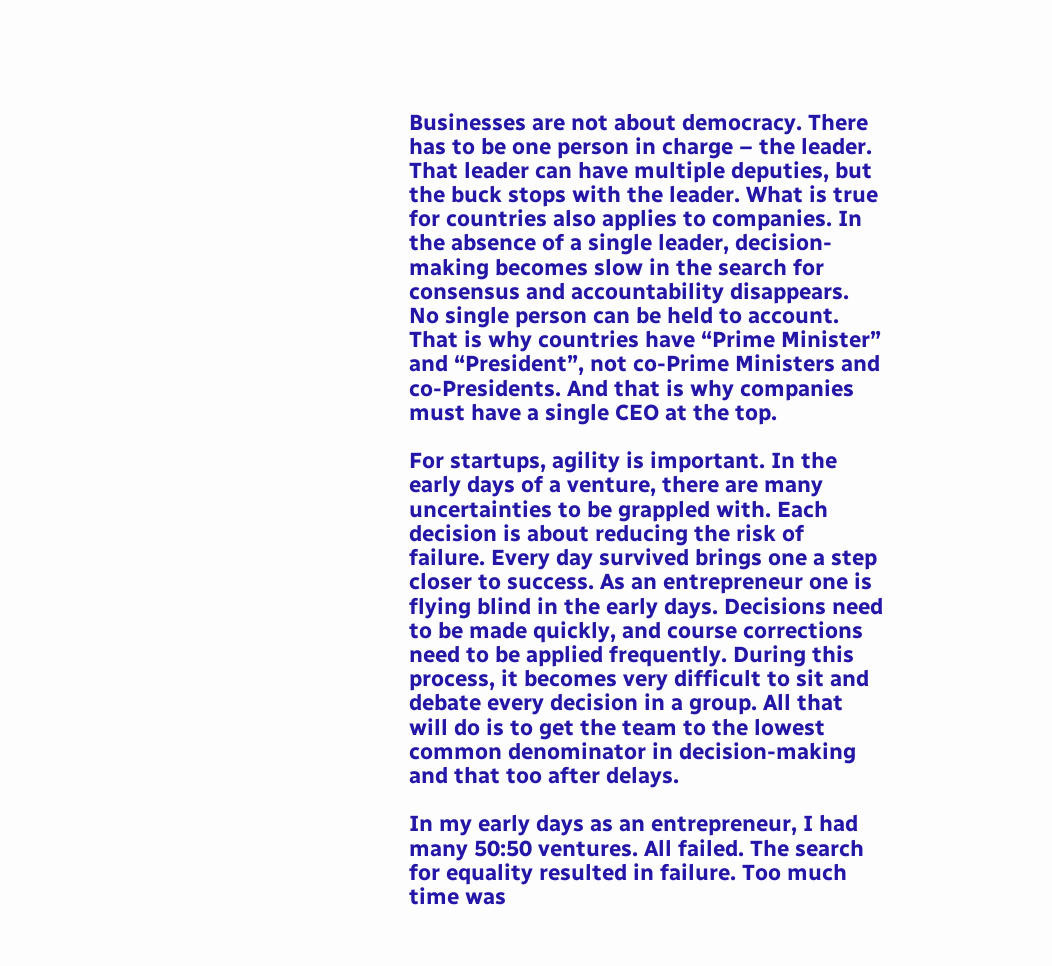Businesses are not about democracy. There has to be one person in charge – the leader. That leader can have multiple deputies, but the buck stops with the leader. What is true for countries also applies to companies. In the absence of a single leader, decision-making becomes slow in the search for consensus and accountability disappears. No single person can be held to account. That is why countries have “Prime Minister” and “President”, not co-Prime Ministers and co-Presidents. And that is why companies must have a single CEO at the top.

For startups, agility is important. In the early days of a venture, there are many uncertainties to be grappled with. Each decision is about reducing the risk of failure. Every day survived brings one a step closer to success. As an entrepreneur one is flying blind in the early days. Decisions need to be made quickly, and course corrections need to be applied frequently. During this process, it becomes very difficult to sit and debate every decision in a group. All that will do is to get the team to the lowest common denominator in decision-making and that too after delays.

In my early days as an entrepreneur, I had many 50:50 ventures. All failed. The search for equality resulted in failure. Too much time was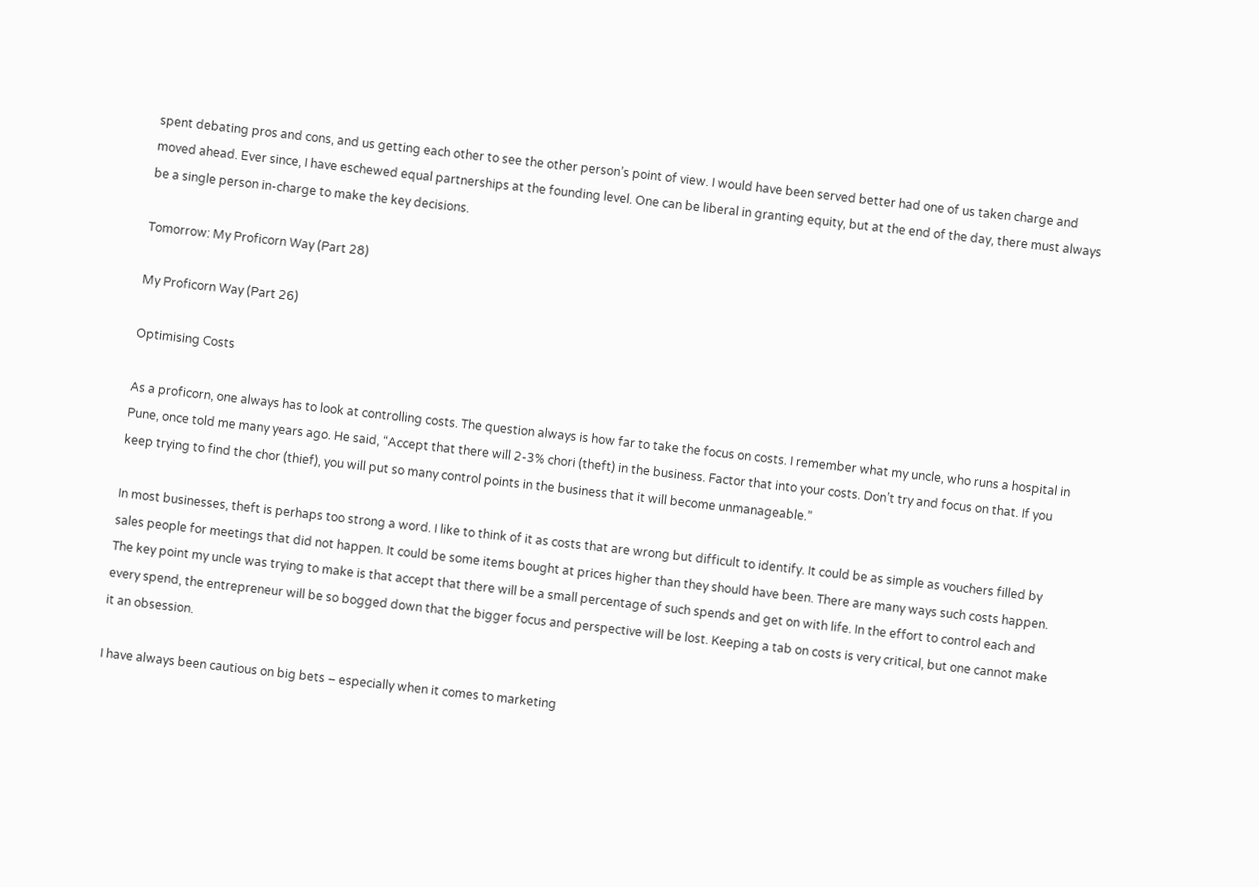spent debating pros and cons, and us getting each other to see the other person’s point of view. I would have been served better had one of us taken charge and moved ahead. Ever since, I have eschewed equal partnerships at the founding level. One can be liberal in granting equity, but at the end of the day, there must always be a single person in-charge to make the key decisions.

Tomorrow: My Proficorn Way (Part 28)

My Proficorn Way (Part 26)

Optimising Costs

As a proficorn, one always has to look at controlling costs. The question always is how far to take the focus on costs. I remember what my uncle, who runs a hospital in Pune, once told me many years ago. He said, “Accept that there will 2-3% chori (theft) in the business. Factor that into your costs. Don’t try and focus on that. If you keep trying to find the chor (thief), you will put so many control points in the business that it will become unmanageable.”

In most businesses, theft is perhaps too strong a word. I like to think of it as costs that are wrong but difficult to identify. It could be as simple as vouchers filled by sales people for meetings that did not happen. It could be some items bought at prices higher than they should have been. There are many ways such costs happen. The key point my uncle was trying to make is that accept that there will be a small percentage of such spends and get on with life. In the effort to control each and every spend, the entrepreneur will be so bogged down that the bigger focus and perspective will be lost. Keeping a tab on costs is very critical, but one cannot make it an obsession.

I have always been cautious on big bets – especially when it comes to marketing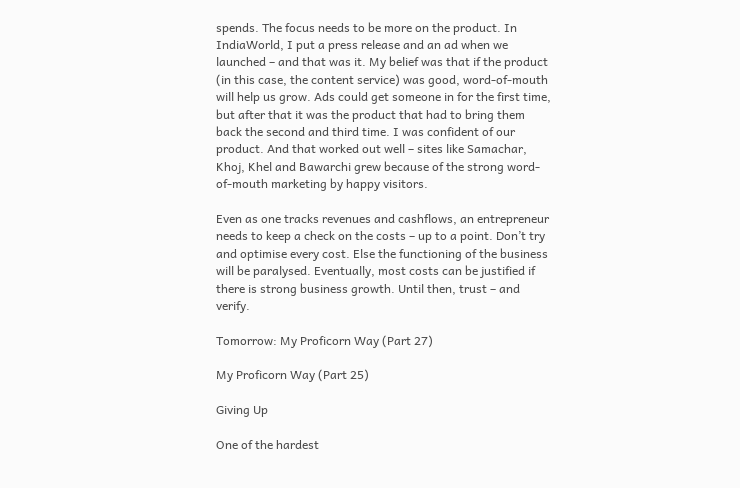spends. The focus needs to be more on the product. In IndiaWorld, I put a press release and an ad when we launched – and that was it. My belief was that if the product (in this case, the content service) was good, word-of-mouth will help us grow. Ads could get someone in for the first time, but after that it was the product that had to bring them back the second and third time. I was confident of our product. And that worked out well – sites like Samachar, Khoj, Khel and Bawarchi grew because of the strong word-of-mouth marketing by happy visitors.

Even as one tracks revenues and cashflows, an entrepreneur needs to keep a check on the costs – up to a point. Don’t try and optimise every cost. Else the functioning of the business will be paralysed. Eventually, most costs can be justified if there is strong business growth. Until then, trust – and verify.

Tomorrow: My Proficorn Way (Part 27)

My Proficorn Way (Part 25)

Giving Up

One of the hardest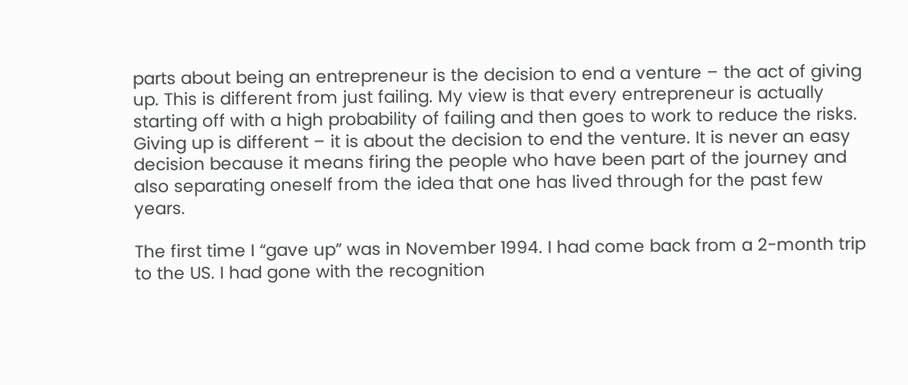parts about being an entrepreneur is the decision to end a venture – the act of giving up. This is different from just failing. My view is that every entrepreneur is actually starting off with a high probability of failing and then goes to work to reduce the risks. Giving up is different – it is about the decision to end the venture. It is never an easy decision because it means firing the people who have been part of the journey and also separating oneself from the idea that one has lived through for the past few years.

The first time I “gave up” was in November 1994. I had come back from a 2-month trip to the US. I had gone with the recognition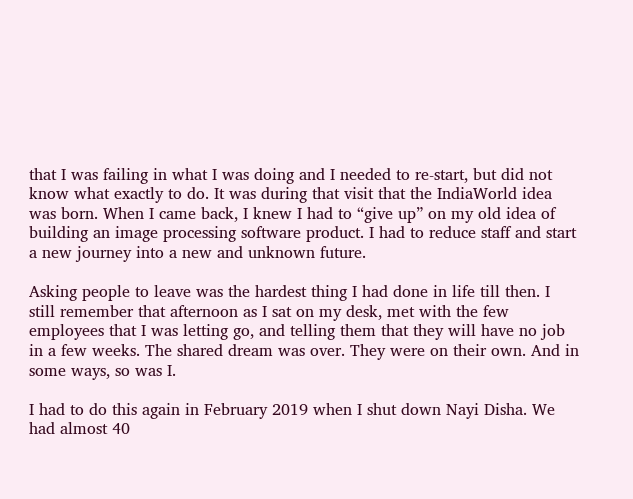that I was failing in what I was doing and I needed to re-start, but did not know what exactly to do. It was during that visit that the IndiaWorld idea was born. When I came back, I knew I had to “give up” on my old idea of building an image processing software product. I had to reduce staff and start a new journey into a new and unknown future.

Asking people to leave was the hardest thing I had done in life till then. I still remember that afternoon as I sat on my desk, met with the few employees that I was letting go, and telling them that they will have no job in a few weeks. The shared dream was over. They were on their own. And in some ways, so was I.

I had to do this again in February 2019 when I shut down Nayi Disha. We had almost 40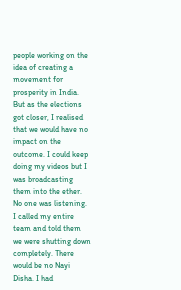people working on the idea of creating a movement for prosperity in India. But as the elections got closer, I realised that we would have no impact on the outcome. I could keep doing my videos but I was broadcasting them into the ether. No one was listening. I called my entire team and told them we were shutting down completely. There would be no Nayi Disha. I had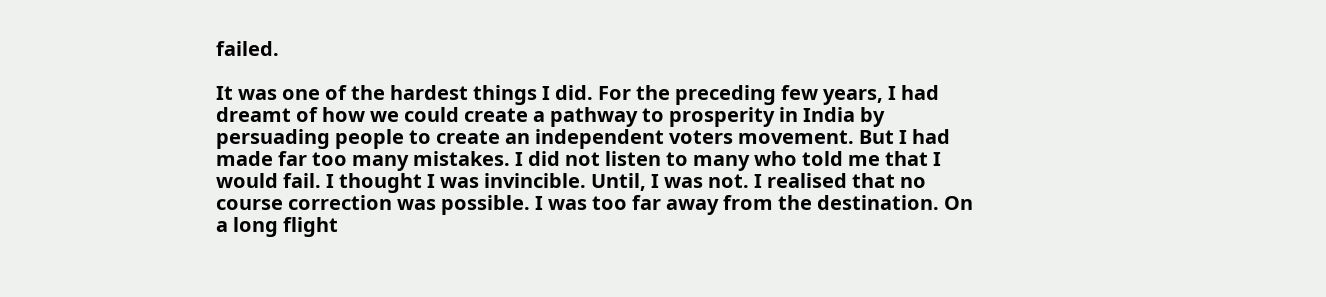failed.

It was one of the hardest things I did. For the preceding few years, I had dreamt of how we could create a pathway to prosperity in India by persuading people to create an independent voters movement. But I had made far too many mistakes. I did not listen to many who told me that I would fail. I thought I was invincible. Until, I was not. I realised that no course correction was possible. I was too far away from the destination. On a long flight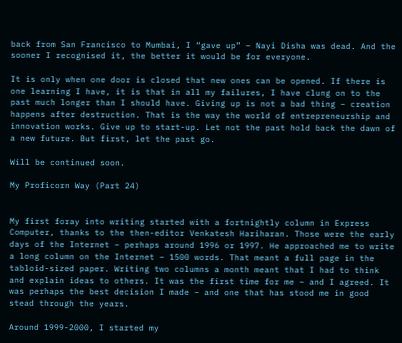back from San Francisco to Mumbai, I “gave up” – Nayi Disha was dead. And the sooner I recognised it, the better it would be for everyone.

It is only when one door is closed that new ones can be opened. If there is one learning I have, it is that in all my failures, I have clung on to the past much longer than I should have. Giving up is not a bad thing – creation happens after destruction. That is the way the world of entrepreneurship and innovation works. Give up to start-up. Let not the past hold back the dawn of a new future. But first, let the past go.

Will be continued soon.

My Proficorn Way (Part 24)


My first foray into writing started with a fortnightly column in Express Computer, thanks to the then-editor Venkatesh Hariharan. Those were the early days of the Internet – perhaps around 1996 or 1997. He approached me to write a long column on the Internet – 1500 words. That meant a full page in the tabloid-sized paper. Writing two columns a month meant that I had to think and explain ideas to others. It was the first time for me – and I agreed. It was perhaps the best decision I made – and one that has stood me in good stead through the years.

Around 1999-2000, I started my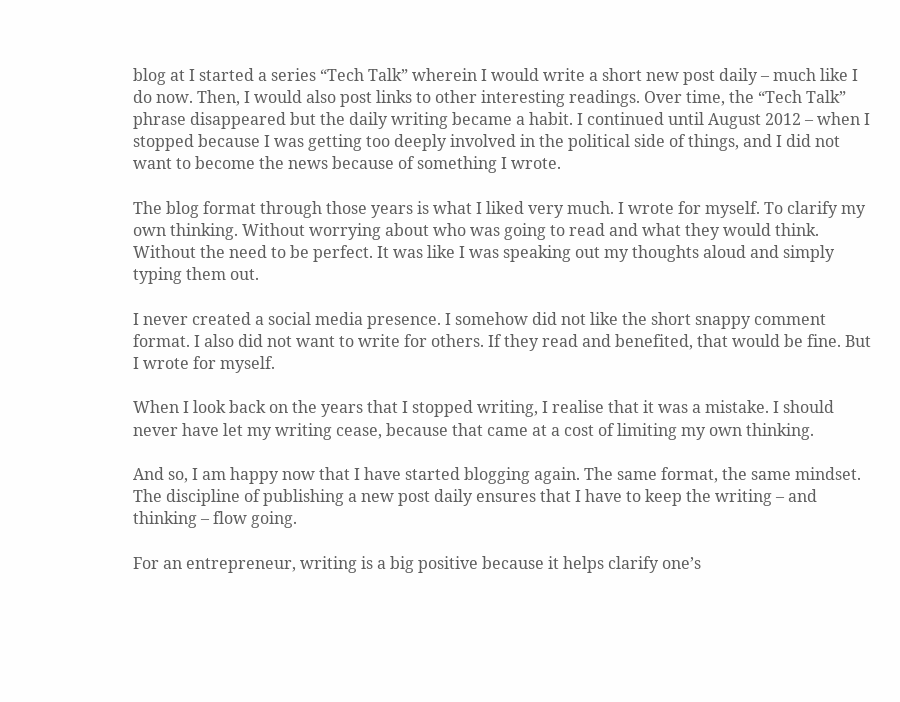blog at I started a series “Tech Talk” wherein I would write a short new post daily – much like I do now. Then, I would also post links to other interesting readings. Over time, the “Tech Talk” phrase disappeared but the daily writing became a habit. I continued until August 2012 – when I stopped because I was getting too deeply involved in the political side of things, and I did not want to become the news because of something I wrote.

The blog format through those years is what I liked very much. I wrote for myself. To clarify my own thinking. Without worrying about who was going to read and what they would think. Without the need to be perfect. It was like I was speaking out my thoughts aloud and simply typing them out.

I never created a social media presence. I somehow did not like the short snappy comment format. I also did not want to write for others. If they read and benefited, that would be fine. But I wrote for myself.

When I look back on the years that I stopped writing, I realise that it was a mistake. I should never have let my writing cease, because that came at a cost of limiting my own thinking.

And so, I am happy now that I have started blogging again. The same format, the same mindset. The discipline of publishing a new post daily ensures that I have to keep the writing – and thinking – flow going.

For an entrepreneur, writing is a big positive because it helps clarify one’s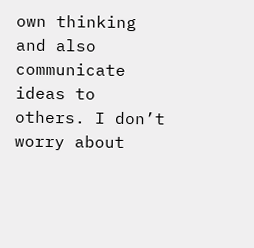own thinking and also communicate ideas to others. I don’t worry about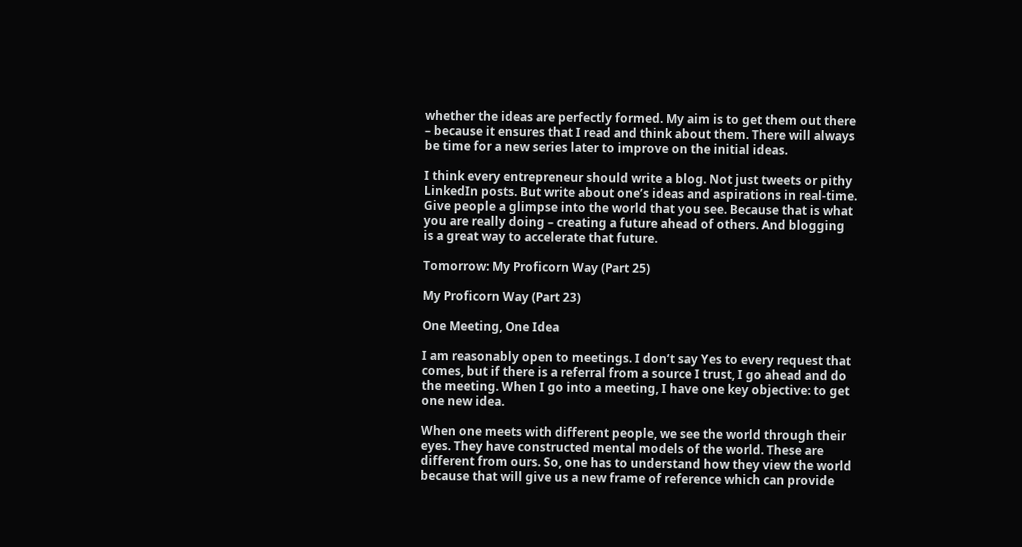whether the ideas are perfectly formed. My aim is to get them out there – because it ensures that I read and think about them. There will always be time for a new series later to improve on the initial ideas.

I think every entrepreneur should write a blog. Not just tweets or pithy LinkedIn posts. But write about one’s ideas and aspirations in real-time. Give people a glimpse into the world that you see. Because that is what you are really doing – creating a future ahead of others. And blogging is a great way to accelerate that future.

Tomorrow: My Proficorn Way (Part 25)

My Proficorn Way (Part 23)

One Meeting, One Idea

I am reasonably open to meetings. I don’t say Yes to every request that comes, but if there is a referral from a source I trust, I go ahead and do the meeting. When I go into a meeting, I have one key objective: to get one new idea.

When one meets with different people, we see the world through their eyes. They have constructed mental models of the world. These are different from ours. So, one has to understand how they view the world because that will give us a new frame of reference which can provide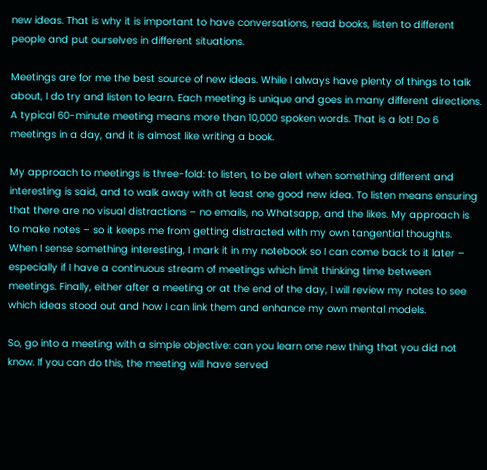new ideas. That is why it is important to have conversations, read books, listen to different people and put ourselves in different situations.

Meetings are for me the best source of new ideas. While I always have plenty of things to talk about, I do try and listen to learn. Each meeting is unique and goes in many different directions. A typical 60-minute meeting means more than 10,000 spoken words. That is a lot! Do 6 meetings in a day, and it is almost like writing a book.

My approach to meetings is three-fold: to listen, to be alert when something different and interesting is said, and to walk away with at least one good new idea. To listen means ensuring that there are no visual distractions – no emails, no Whatsapp, and the likes. My approach is to make notes – so it keeps me from getting distracted with my own tangential thoughts. When I sense something interesting, I mark it in my notebook so I can come back to it later – especially if I have a continuous stream of meetings which limit thinking time between meetings. Finally, either after a meeting or at the end of the day, I will review my notes to see which ideas stood out and how I can link them and enhance my own mental models.

So, go into a meeting with a simple objective: can you learn one new thing that you did not know. If you can do this, the meeting will have served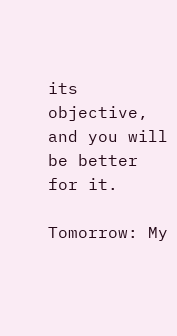its objective, and you will be better for it.

Tomorrow: My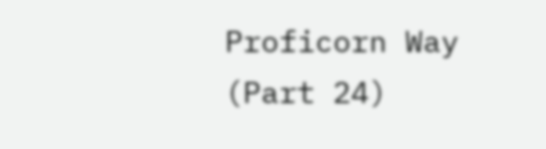Proficorn Way (Part 24)